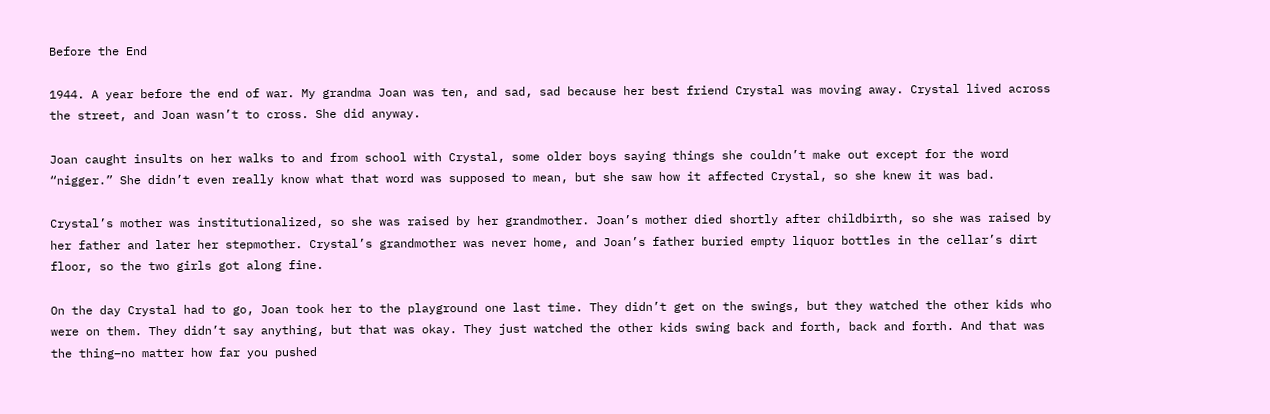Before the End

1944. A year before the end of war. My grandma Joan was ten, and sad, sad because her best friend Crystal was moving away. Crystal lived across the street, and Joan wasn’t to cross. She did anyway.

Joan caught insults on her walks to and from school with Crystal, some older boys saying things she couldn’t make out except for the word “nigger.” She didn’t even really know what that word was supposed to mean, but she saw how it affected Crystal, so she knew it was bad.

Crystal’s mother was institutionalized, so she was raised by her grandmother. Joan’s mother died shortly after childbirth, so she was raised by her father and later her stepmother. Crystal’s grandmother was never home, and Joan’s father buried empty liquor bottles in the cellar’s dirt floor, so the two girls got along fine.

On the day Crystal had to go, Joan took her to the playground one last time. They didn’t get on the swings, but they watched the other kids who were on them. They didn’t say anything, but that was okay. They just watched the other kids swing back and forth, back and forth. And that was the thing–no matter how far you pushed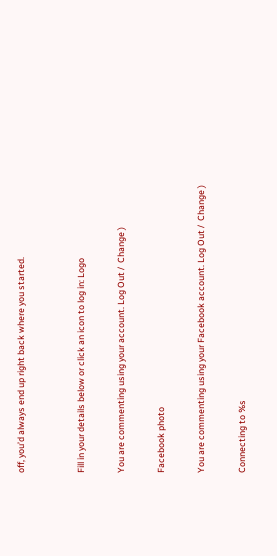off, you’d always end up right back where you started.


Fill in your details below or click an icon to log in: Logo

You are commenting using your account. Log Out /  Change )

Facebook photo

You are commenting using your Facebook account. Log Out /  Change )

Connecting to %s